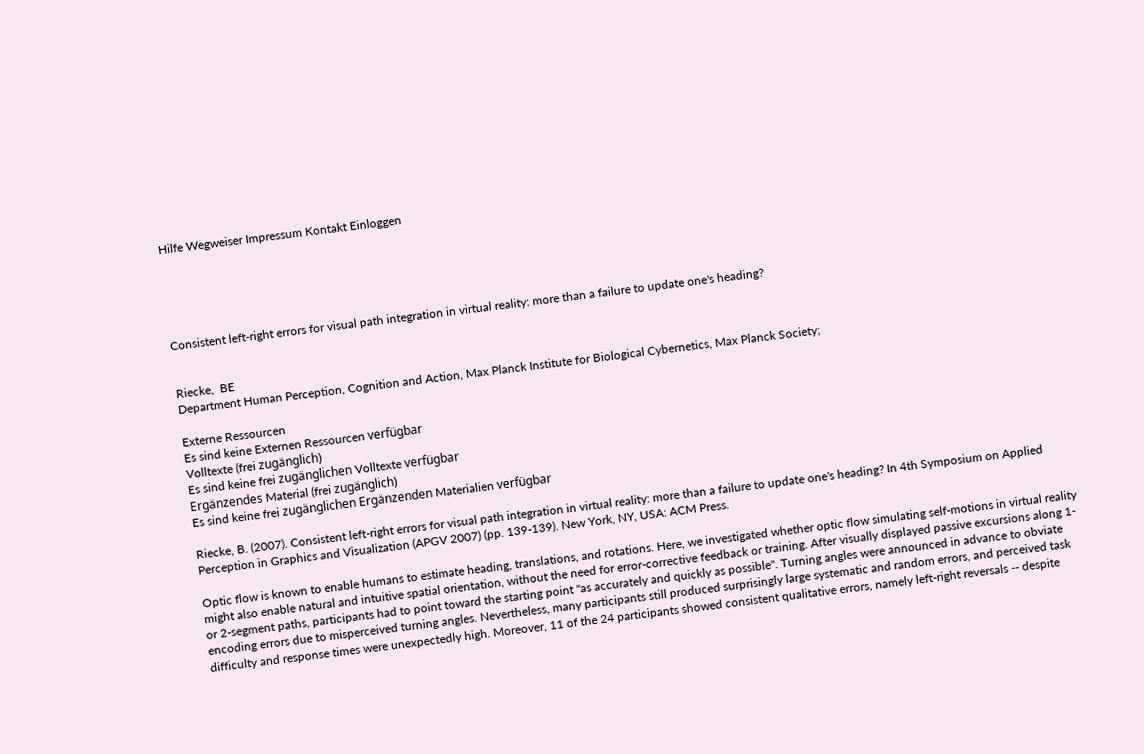Hilfe Wegweiser Impressum Kontakt Einloggen





Consistent left-right errors for visual path integration in virtual reality: more than a failure to update one's heading?


Riecke,  BE
Department Human Perception, Cognition and Action, Max Planck Institute for Biological Cybernetics, Max Planck Society;

Externe Ressourcen
Es sind keine Externen Ressourcen verfügbar
Volltexte (frei zugänglich)
Es sind keine frei zugänglichen Volltexte verfügbar
Ergänzendes Material (frei zugänglich)
Es sind keine frei zugänglichen Ergänzenden Materialien verfügbar

Riecke, B. (2007). Consistent left-right errors for visual path integration in virtual reality: more than a failure to update one's heading? In 4th Symposium on Applied Perception in Graphics and Visualization (APGV 2007) (pp. 139-139). New York, NY, USA: ACM Press.

Optic flow is known to enable humans to estimate heading, translations, and rotations. Here, we investigated whether optic flow simulating self-motions in virtual reality might also enable natural and intuitive spatial orientation, without the need for error-corrective feedback or training. After visually displayed passive excursions along 1- or 2-segment paths, participants had to point toward the starting point "as accurately and quickly as possible". Turning angles were announced in advance to obviate encoding errors due to misperceived turning angles. Nevertheless, many participants still produced surprisingly large systematic and random errors, and perceived task difficulty and response times were unexpectedly high. Moreover, 11 of the 24 participants showed consistent qualitative errors, namely left-right reversals -- despite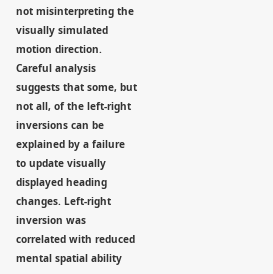not misinterpreting the visually simulated motion direction. Careful analysis suggests that some, but not all, of the left-right inversions can be explained by a failure to update visually displayed heading changes. Left-right inversion was correlated with reduced mental spatial ability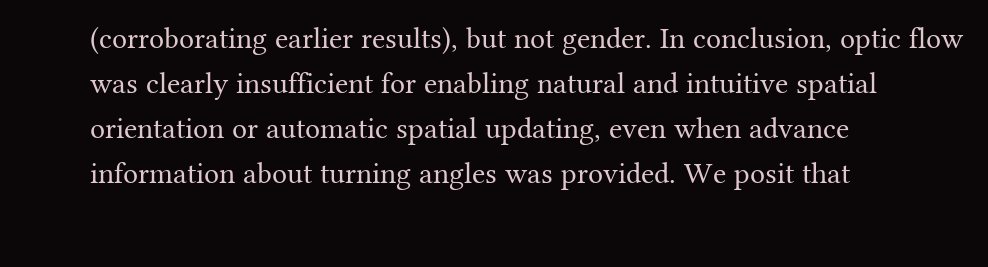(corroborating earlier results), but not gender. In conclusion, optic flow was clearly insufficient for enabling natural and intuitive spatial orientation or automatic spatial updating, even when advance information about turning angles was provided. We posit that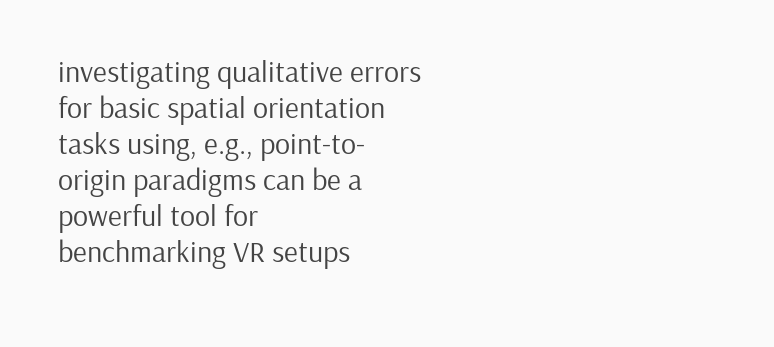investigating qualitative errors for basic spatial orientation tasks using, e.g., point-to-origin paradigms can be a powerful tool for benchmarking VR setups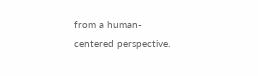from a human-centered perspective.